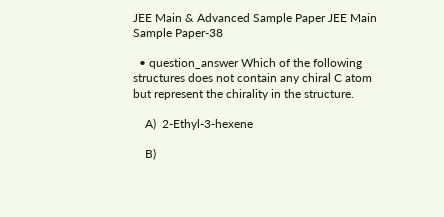JEE Main & Advanced Sample Paper JEE Main Sample Paper-38

  • question_answer Which of the following structures does not contain any chiral C atom but represent the chirality in the structure.

    A)  2-Ethyl-3-hexene

    B)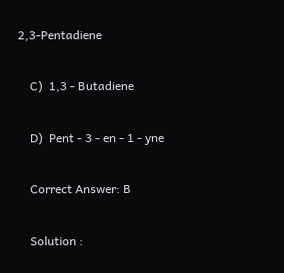2,3-Pentadiene

    C)  1,3 - Butadiene

    D)  Pent - 3 - en - 1 - yne

    Correct Answer: B

    Solution :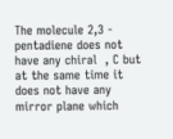The molecule 2,3 - pentadiene does not have any chiral  , C but at the same time it does not have any mirror plane which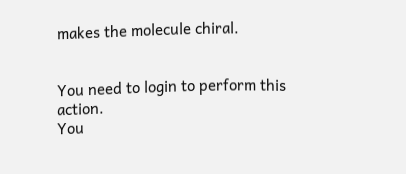makes the molecule chiral.


You need to login to perform this action.
You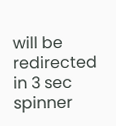will be redirected in 3 sec spinner